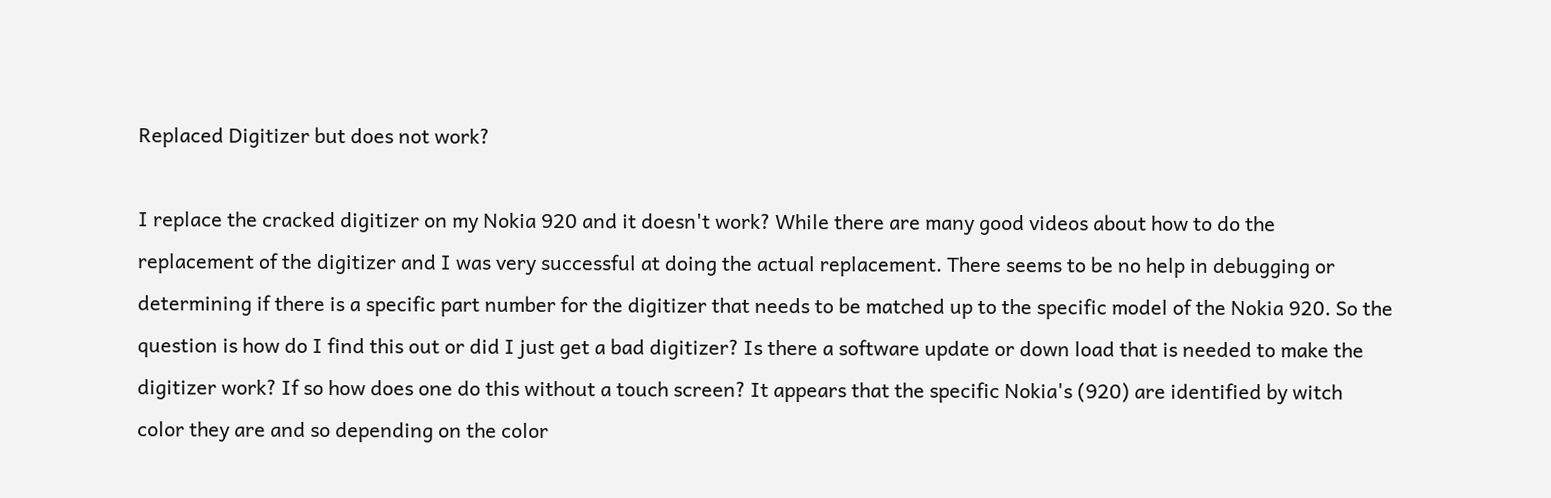Replaced Digitizer but does not work?

I replace the cracked digitizer on my Nokia 920 and it doesn't work? While there are many good videos about how to do the replacement of the digitizer and I was very successful at doing the actual replacement. There seems to be no help in debugging or determining if there is a specific part number for the digitizer that needs to be matched up to the specific model of the Nokia 920. So the question is how do I find this out or did I just get a bad digitizer? Is there a software update or down load that is needed to make the digitizer work? If so how does one do this without a touch screen? It appears that the specific Nokia's (920) are identified by witch color they are and so depending on the color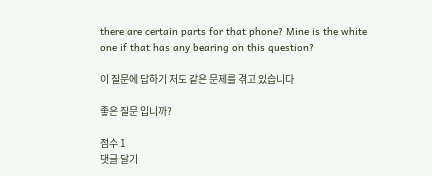there are certain parts for that phone? Mine is the white one if that has any bearing on this question?

이 질문에 답하기 저도 같은 문제를 겪고 있습니다

좋은 질문 입니까?

점수 1
댓글 달기